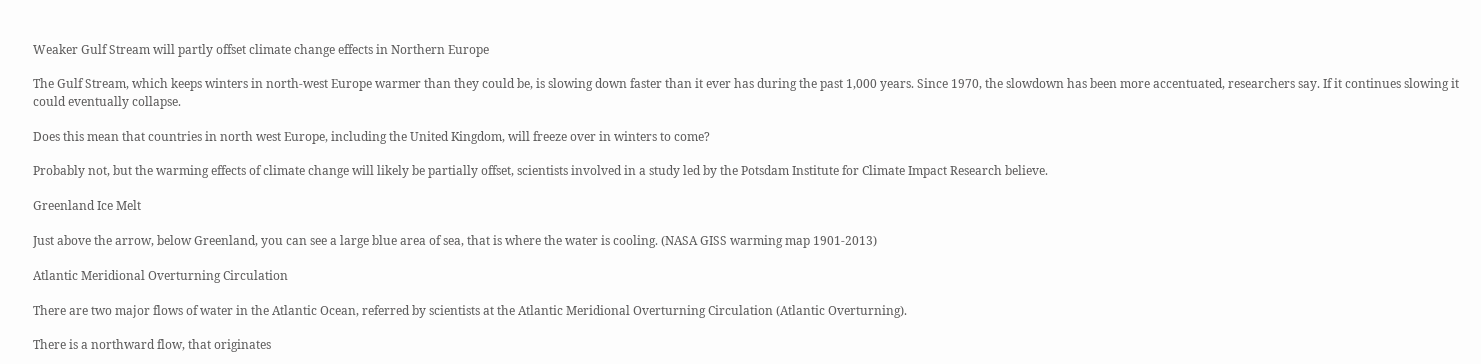Weaker Gulf Stream will partly offset climate change effects in Northern Europe

The Gulf Stream, which keeps winters in north-west Europe warmer than they could be, is slowing down faster than it ever has during the past 1,000 years. Since 1970, the slowdown has been more accentuated, researchers say. If it continues slowing it could eventually collapse.

Does this mean that countries in north west Europe, including the United Kingdom, will freeze over in winters to come?

Probably not, but the warming effects of climate change will likely be partially offset, scientists involved in a study led by the Potsdam Institute for Climate Impact Research believe.

Greenland Ice Melt

Just above the arrow, below Greenland, you can see a large blue area of sea, that is where the water is cooling. (NASA GISS warming map 1901-2013)

Atlantic Meridional Overturning Circulation

There are two major flows of water in the Atlantic Ocean, referred by scientists at the Atlantic Meridional Overturning Circulation (Atlantic Overturning).

There is a northward flow, that originates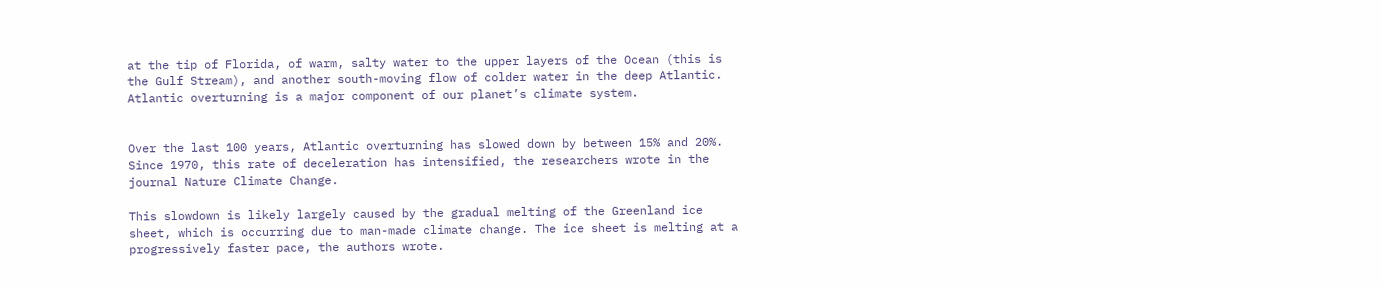at the tip of Florida, of warm, salty water to the upper layers of the Ocean (this is the Gulf Stream), and another south-moving flow of colder water in the deep Atlantic. Atlantic overturning is a major component of our planet’s climate system.


Over the last 100 years, Atlantic overturning has slowed down by between 15% and 20%. Since 1970, this rate of deceleration has intensified, the researchers wrote in the journal Nature Climate Change.

This slowdown is likely largely caused by the gradual melting of the Greenland ice sheet, which is occurring due to man-made climate change. The ice sheet is melting at a progressively faster pace, the authors wrote.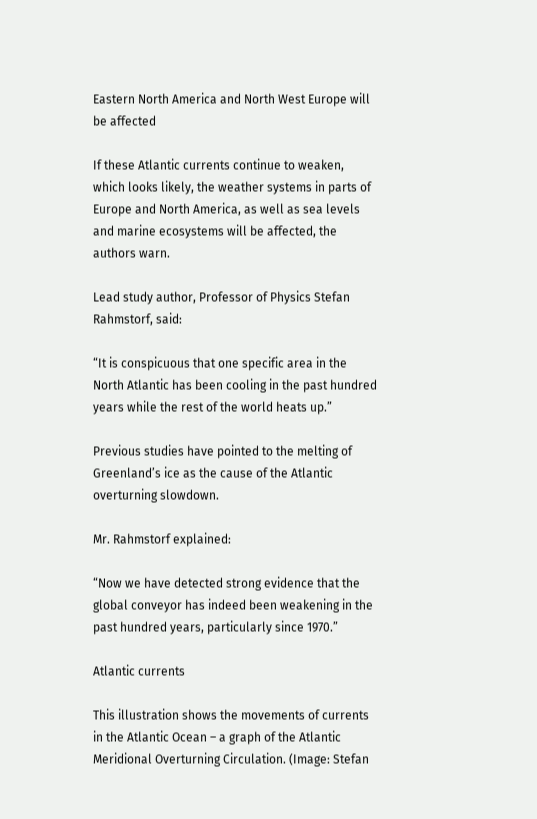Eastern North America and North West Europe will be affected

If these Atlantic currents continue to weaken, which looks likely, the weather systems in parts of Europe and North America, as well as sea levels and marine ecosystems will be affected, the authors warn.

Lead study author, Professor of Physics Stefan Rahmstorf, said:

“It is conspicuous that one specific area in the North Atlantic has been cooling in the past hundred years while the rest of the world heats up.”

Previous studies have pointed to the melting of Greenland’s ice as the cause of the Atlantic overturning slowdown.

Mr. Rahmstorf explained:

“Now we have detected strong evidence that the global conveyor has indeed been weakening in the past hundred years, particularly since 1970.”

Atlantic currents

This illustration shows the movements of currents in the Atlantic Ocean – a graph of the Atlantic Meridional Overturning Circulation. (Image: Stefan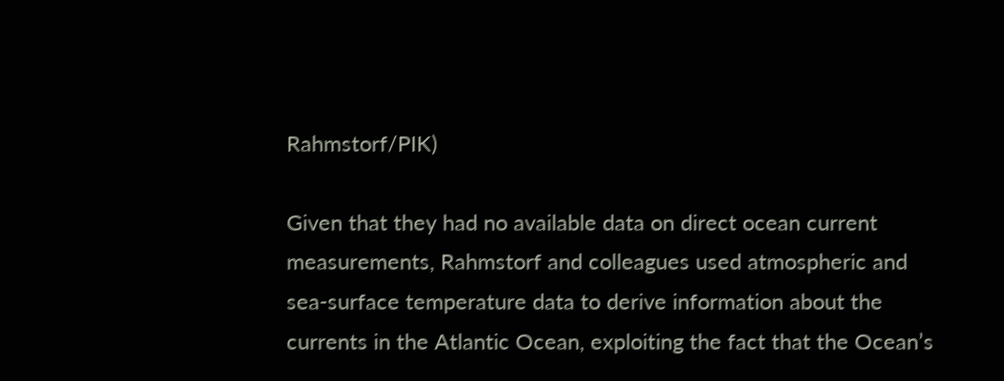Rahmstorf/PIK)

Given that they had no available data on direct ocean current measurements, Rahmstorf and colleagues used atmospheric and sea-surface temperature data to derive information about the currents in the Atlantic Ocean, exploiting the fact that the Ocean’s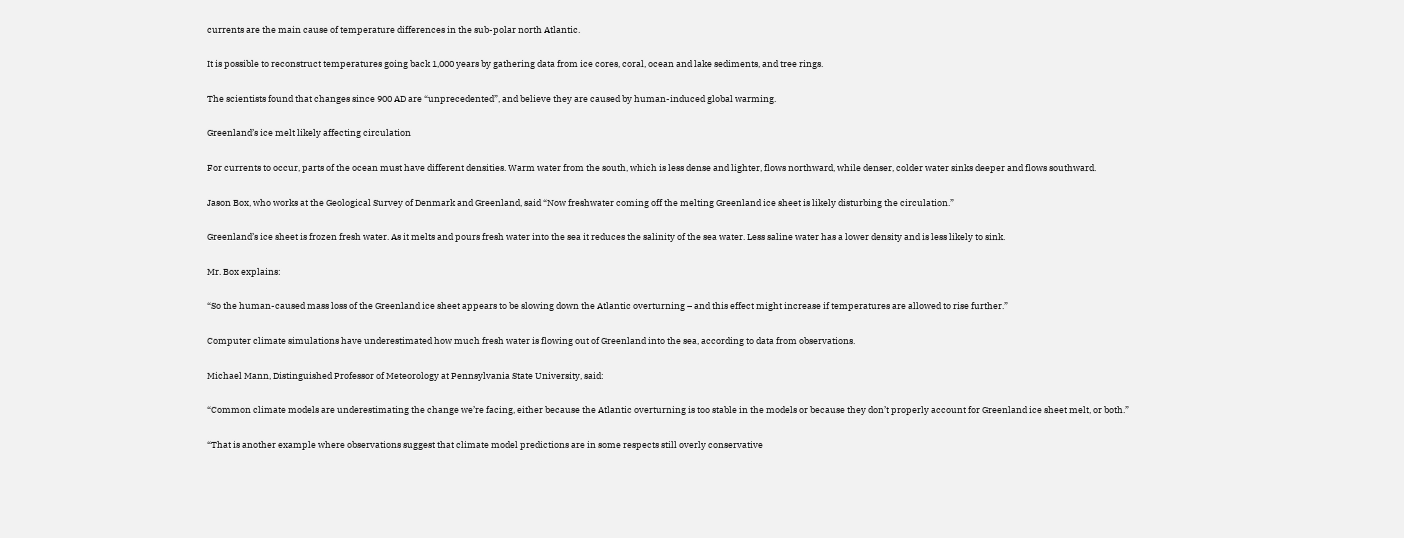currents are the main cause of temperature differences in the sub-polar north Atlantic.

It is possible to reconstruct temperatures going back 1,000 years by gathering data from ice cores, coral, ocean and lake sediments, and tree rings.

The scientists found that changes since 900 AD are “unprecedented”, and believe they are caused by human-induced global warming.

Greenland’s ice melt likely affecting circulation

For currents to occur, parts of the ocean must have different densities. Warm water from the south, which is less dense and lighter, flows northward, while denser, colder water sinks deeper and flows southward.

Jason Box, who works at the Geological Survey of Denmark and Greenland, said “Now freshwater coming off the melting Greenland ice sheet is likely disturbing the circulation.”

Greenland’s ice sheet is frozen fresh water. As it melts and pours fresh water into the sea it reduces the salinity of the sea water. Less saline water has a lower density and is less likely to sink.

Mr. Box explains:

“So the human-caused mass loss of the Greenland ice sheet appears to be slowing down the Atlantic overturning – and this effect might increase if temperatures are allowed to rise further.”

Computer climate simulations have underestimated how much fresh water is flowing out of Greenland into the sea, according to data from observations.

Michael Mann, Distinguished Professor of Meteorology at Pennsylvania State University, said:

“Common climate models are underestimating the change we’re facing, either because the Atlantic overturning is too stable in the models or because they don’t properly account for Greenland ice sheet melt, or both.”

“That is another example where observations suggest that climate model predictions are in some respects still overly conservative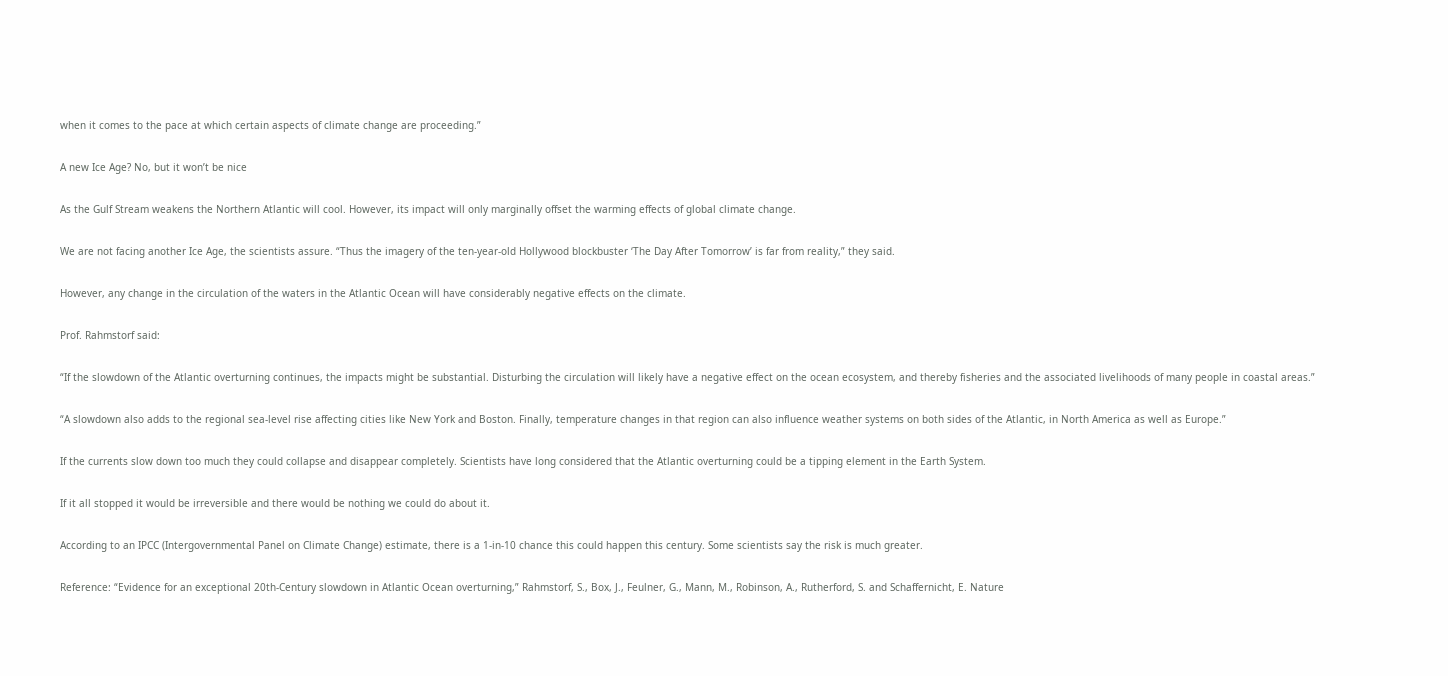when it comes to the pace at which certain aspects of climate change are proceeding.”

A new Ice Age? No, but it won’t be nice

As the Gulf Stream weakens the Northern Atlantic will cool. However, its impact will only marginally offset the warming effects of global climate change.

We are not facing another Ice Age, the scientists assure. “Thus the imagery of the ten-year-old Hollywood blockbuster ‘The Day After Tomorrow’ is far from reality,” they said.

However, any change in the circulation of the waters in the Atlantic Ocean will have considerably negative effects on the climate.

Prof. Rahmstorf said:

“If the slowdown of the Atlantic overturning continues, the impacts might be substantial. Disturbing the circulation will likely have a negative effect on the ocean ecosystem, and thereby fisheries and the associated livelihoods of many people in coastal areas.”

“A slowdown also adds to the regional sea-level rise affecting cities like New York and Boston. Finally, temperature changes in that region can also influence weather systems on both sides of the Atlantic, in North America as well as Europe.”

If the currents slow down too much they could collapse and disappear completely. Scientists have long considered that the Atlantic overturning could be a tipping element in the Earth System.

If it all stopped it would be irreversible and there would be nothing we could do about it.

According to an IPCC (Intergovernmental Panel on Climate Change) estimate, there is a 1-in-10 chance this could happen this century. Some scientists say the risk is much greater.

Reference: “Evidence for an exceptional 20th-Century slowdown in Atlantic Ocean overturning,” Rahmstorf, S., Box, J., Feulner, G., Mann, M., Robinson, A., Rutherford, S. and Schaffernicht, E. Nature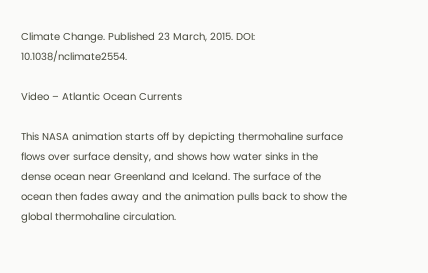Climate Change. Published 23 March, 2015. DOI: 10.1038/nclimate2554.

Video – Atlantic Ocean Currents

This NASA animation starts off by depicting thermohaline surface flows over surface density, and shows how water sinks in the dense ocean near Greenland and Iceland. The surface of the ocean then fades away and the animation pulls back to show the global thermohaline circulation.